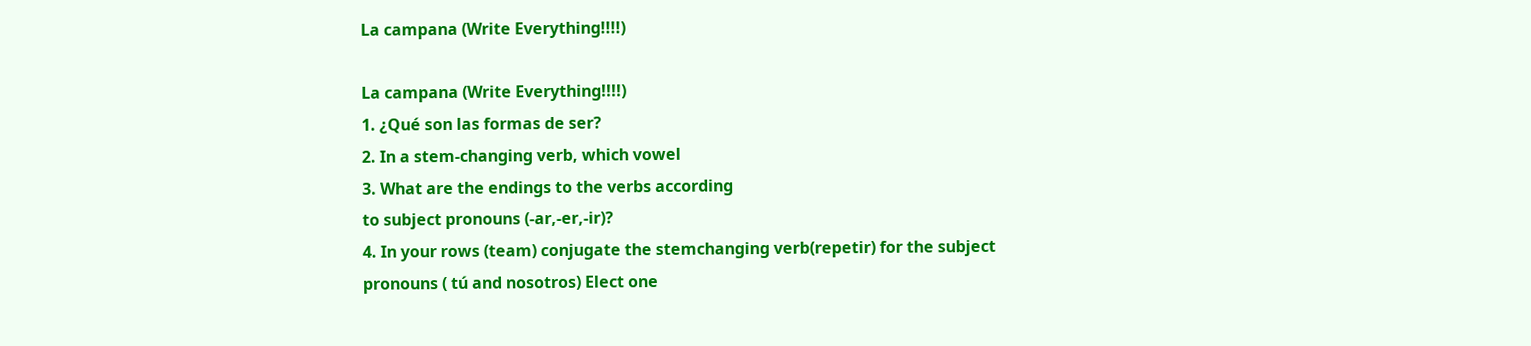La campana (Write Everything!!!!)

La campana (Write Everything!!!!)
1. ¿Qué son las formas de ser?
2. In a stem-changing verb, which vowel
3. What are the endings to the verbs according
to subject pronouns (-ar,-er,-ir)?
4. In your rows (team) conjugate the stemchanging verb(repetir) for the subject
pronouns ( tú and nosotros) Elect one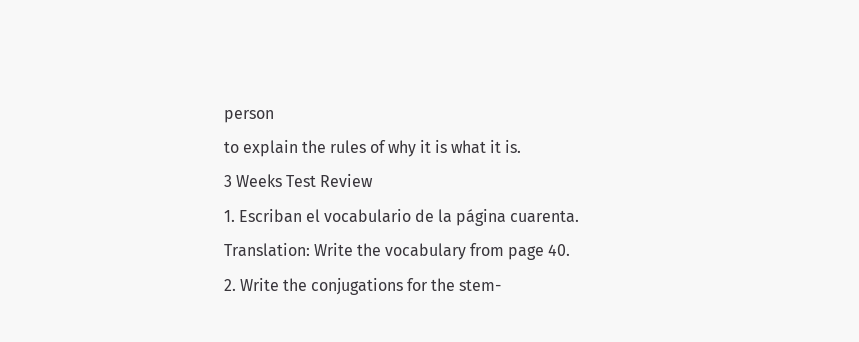person
to explain the rules of why it is what it is.
3 Weeks Test Review
1. Escriban el vocabulario de la página cuarenta.
Translation: Write the vocabulary from page 40.
2. Write the conjugations for the stem-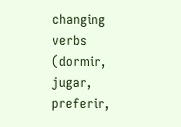changing
verbs (dormir, jugar, preferir,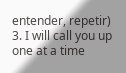entender, repetir)
3. I will call you up one at a time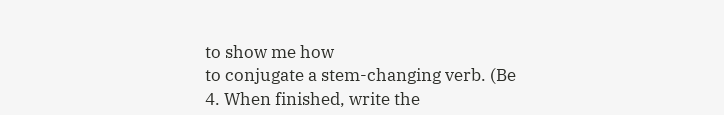to show me how
to conjugate a stem-changing verb. (Be
4. When finished, write the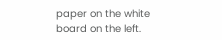paper on the white
board on the left.